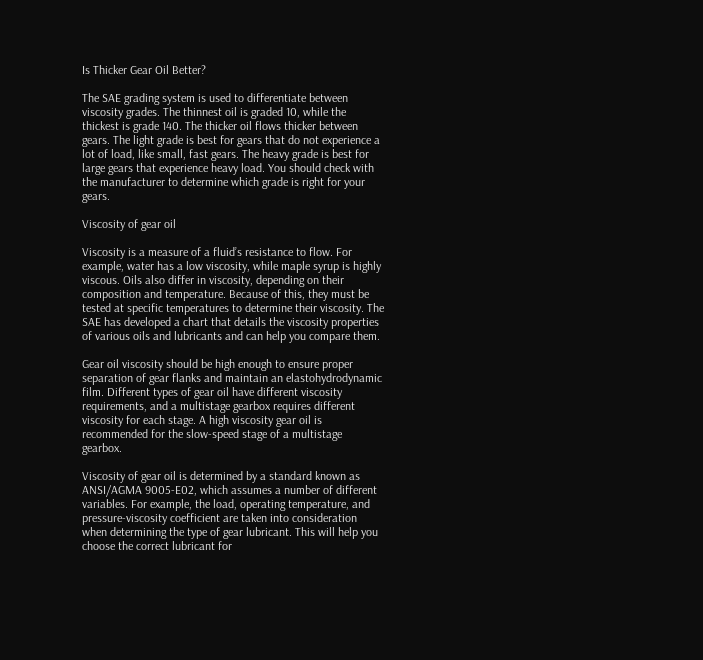Is Thicker Gear Oil Better?

The SAE grading system is used to differentiate between viscosity grades. The thinnest oil is graded 10, while the thickest is grade 140. The thicker oil flows thicker between gears. The light grade is best for gears that do not experience a lot of load, like small, fast gears. The heavy grade is best for large gears that experience heavy load. You should check with the manufacturer to determine which grade is right for your gears.

Viscosity of gear oil

Viscosity is a measure of a fluid’s resistance to flow. For example, water has a low viscosity, while maple syrup is highly viscous. Oils also differ in viscosity, depending on their composition and temperature. Because of this, they must be tested at specific temperatures to determine their viscosity. The SAE has developed a chart that details the viscosity properties of various oils and lubricants and can help you compare them.

Gear oil viscosity should be high enough to ensure proper separation of gear flanks and maintain an elastohydrodynamic film. Different types of gear oil have different viscosity requirements, and a multistage gearbox requires different viscosity for each stage. A high viscosity gear oil is recommended for the slow-speed stage of a multistage gearbox.

Viscosity of gear oil is determined by a standard known as ANSI/AGMA 9005-E02, which assumes a number of different variables. For example, the load, operating temperature, and pressure-viscosity coefficient are taken into consideration when determining the type of gear lubricant. This will help you choose the correct lubricant for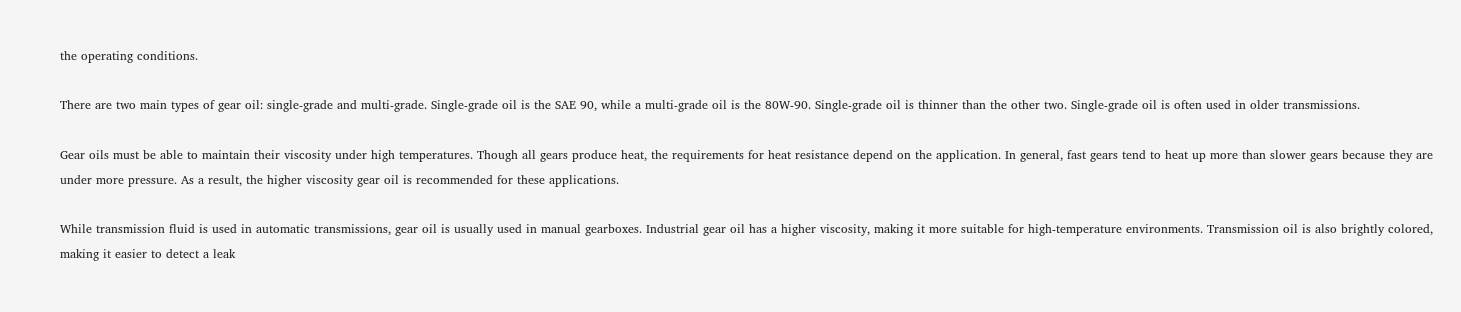the operating conditions.

There are two main types of gear oil: single-grade and multi-grade. Single-grade oil is the SAE 90, while a multi-grade oil is the 80W-90. Single-grade oil is thinner than the other two. Single-grade oil is often used in older transmissions.

Gear oils must be able to maintain their viscosity under high temperatures. Though all gears produce heat, the requirements for heat resistance depend on the application. In general, fast gears tend to heat up more than slower gears because they are under more pressure. As a result, the higher viscosity gear oil is recommended for these applications.

While transmission fluid is used in automatic transmissions, gear oil is usually used in manual gearboxes. Industrial gear oil has a higher viscosity, making it more suitable for high-temperature environments. Transmission oil is also brightly colored, making it easier to detect a leak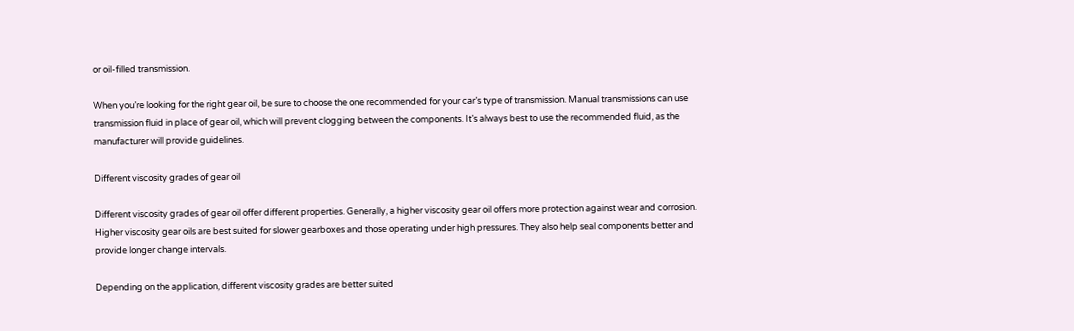or oil-filled transmission.

When you’re looking for the right gear oil, be sure to choose the one recommended for your car’s type of transmission. Manual transmissions can use transmission fluid in place of gear oil, which will prevent clogging between the components. It’s always best to use the recommended fluid, as the manufacturer will provide guidelines.

Different viscosity grades of gear oil

Different viscosity grades of gear oil offer different properties. Generally, a higher viscosity gear oil offers more protection against wear and corrosion. Higher viscosity gear oils are best suited for slower gearboxes and those operating under high pressures. They also help seal components better and provide longer change intervals.

Depending on the application, different viscosity grades are better suited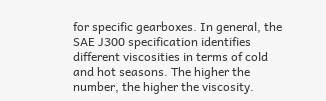for specific gearboxes. In general, the SAE J300 specification identifies different viscosities in terms of cold and hot seasons. The higher the number, the higher the viscosity.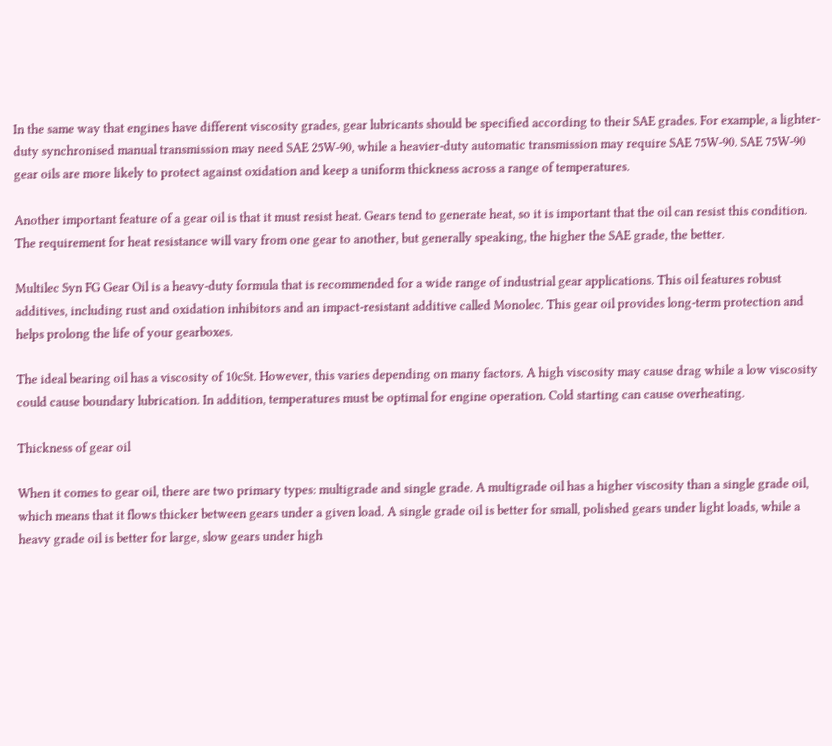In the same way that engines have different viscosity grades, gear lubricants should be specified according to their SAE grades. For example, a lighter-duty synchronised manual transmission may need SAE 25W-90, while a heavier-duty automatic transmission may require SAE 75W-90. SAE 75W-90 gear oils are more likely to protect against oxidation and keep a uniform thickness across a range of temperatures.

Another important feature of a gear oil is that it must resist heat. Gears tend to generate heat, so it is important that the oil can resist this condition. The requirement for heat resistance will vary from one gear to another, but generally speaking, the higher the SAE grade, the better.

Multilec Syn FG Gear Oil is a heavy-duty formula that is recommended for a wide range of industrial gear applications. This oil features robust additives, including rust and oxidation inhibitors and an impact-resistant additive called Monolec. This gear oil provides long-term protection and helps prolong the life of your gearboxes.

The ideal bearing oil has a viscosity of 10cSt. However, this varies depending on many factors. A high viscosity may cause drag while a low viscosity could cause boundary lubrication. In addition, temperatures must be optimal for engine operation. Cold starting can cause overheating.

Thickness of gear oil

When it comes to gear oil, there are two primary types: multigrade and single grade. A multigrade oil has a higher viscosity than a single grade oil, which means that it flows thicker between gears under a given load. A single grade oil is better for small, polished gears under light loads, while a heavy grade oil is better for large, slow gears under high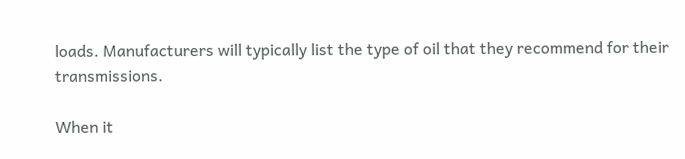loads. Manufacturers will typically list the type of oil that they recommend for their transmissions.

When it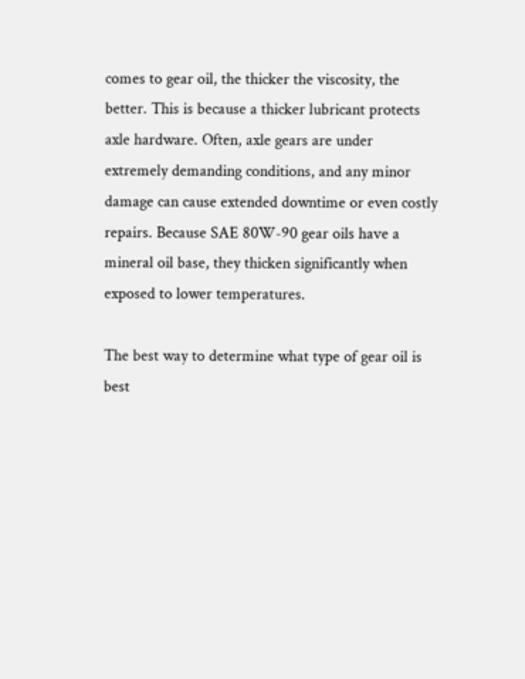comes to gear oil, the thicker the viscosity, the better. This is because a thicker lubricant protects axle hardware. Often, axle gears are under extremely demanding conditions, and any minor damage can cause extended downtime or even costly repairs. Because SAE 80W-90 gear oils have a mineral oil base, they thicken significantly when exposed to lower temperatures.

The best way to determine what type of gear oil is best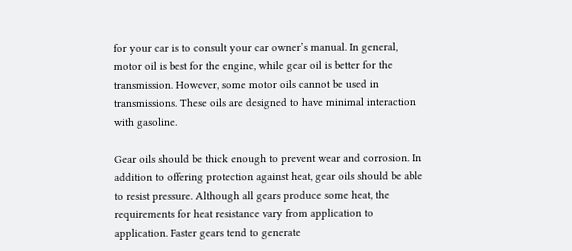for your car is to consult your car owner’s manual. In general, motor oil is best for the engine, while gear oil is better for the transmission. However, some motor oils cannot be used in transmissions. These oils are designed to have minimal interaction with gasoline.

Gear oils should be thick enough to prevent wear and corrosion. In addition to offering protection against heat, gear oils should be able to resist pressure. Although all gears produce some heat, the requirements for heat resistance vary from application to application. Faster gears tend to generate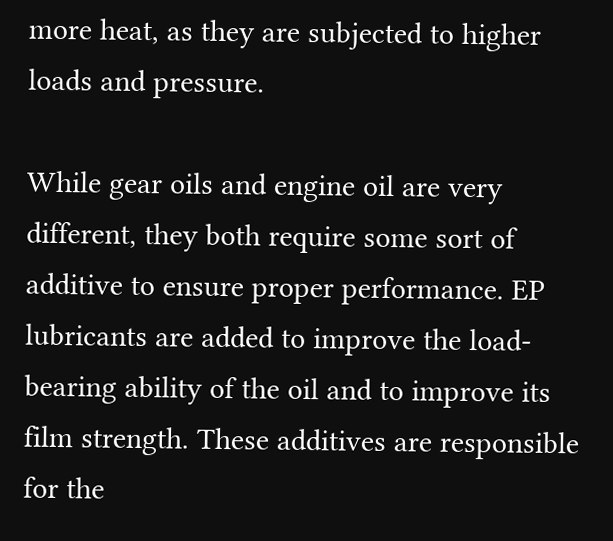more heat, as they are subjected to higher loads and pressure.

While gear oils and engine oil are very different, they both require some sort of additive to ensure proper performance. EP lubricants are added to improve the load-bearing ability of the oil and to improve its film strength. These additives are responsible for the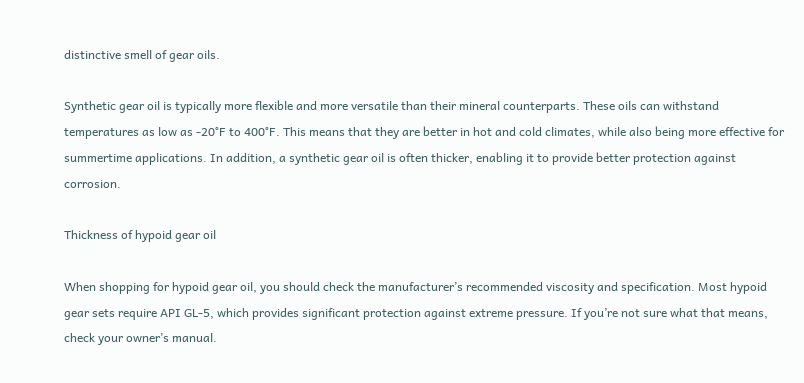distinctive smell of gear oils.

Synthetic gear oil is typically more flexible and more versatile than their mineral counterparts. These oils can withstand temperatures as low as -20°F to 400°F. This means that they are better in hot and cold climates, while also being more effective for summertime applications. In addition, a synthetic gear oil is often thicker, enabling it to provide better protection against corrosion.

Thickness of hypoid gear oil

When shopping for hypoid gear oil, you should check the manufacturer’s recommended viscosity and specification. Most hypoid gear sets require API GL-5, which provides significant protection against extreme pressure. If you’re not sure what that means, check your owner’s manual.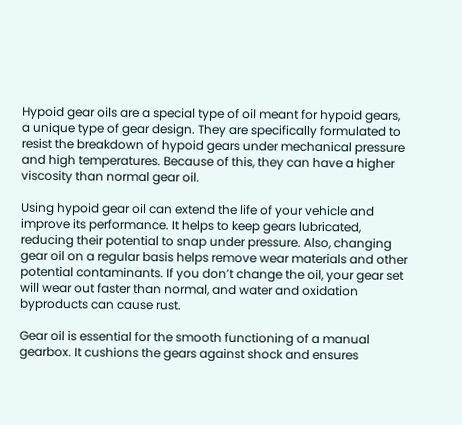Hypoid gear oils are a special type of oil meant for hypoid gears, a unique type of gear design. They are specifically formulated to resist the breakdown of hypoid gears under mechanical pressure and high temperatures. Because of this, they can have a higher viscosity than normal gear oil.

Using hypoid gear oil can extend the life of your vehicle and improve its performance. It helps to keep gears lubricated, reducing their potential to snap under pressure. Also, changing gear oil on a regular basis helps remove wear materials and other potential contaminants. If you don’t change the oil, your gear set will wear out faster than normal, and water and oxidation byproducts can cause rust.

Gear oil is essential for the smooth functioning of a manual gearbox. It cushions the gears against shock and ensures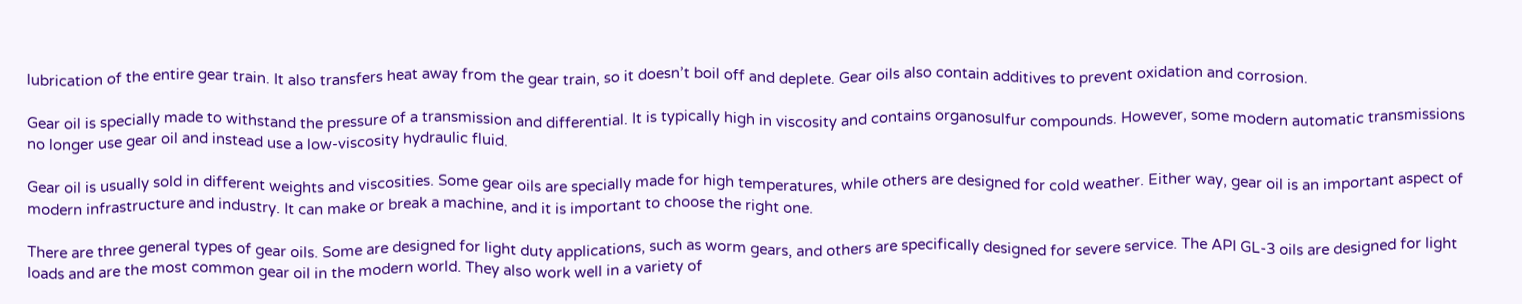lubrication of the entire gear train. It also transfers heat away from the gear train, so it doesn’t boil off and deplete. Gear oils also contain additives to prevent oxidation and corrosion.

Gear oil is specially made to withstand the pressure of a transmission and differential. It is typically high in viscosity and contains organosulfur compounds. However, some modern automatic transmissions no longer use gear oil and instead use a low-viscosity hydraulic fluid.

Gear oil is usually sold in different weights and viscosities. Some gear oils are specially made for high temperatures, while others are designed for cold weather. Either way, gear oil is an important aspect of modern infrastructure and industry. It can make or break a machine, and it is important to choose the right one.

There are three general types of gear oils. Some are designed for light duty applications, such as worm gears, and others are specifically designed for severe service. The API GL-3 oils are designed for light loads and are the most common gear oil in the modern world. They also work well in a variety of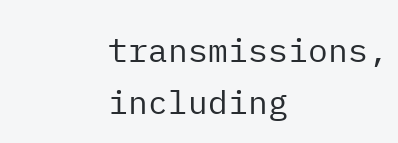transmissions, including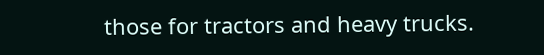those for tractors and heavy trucks.